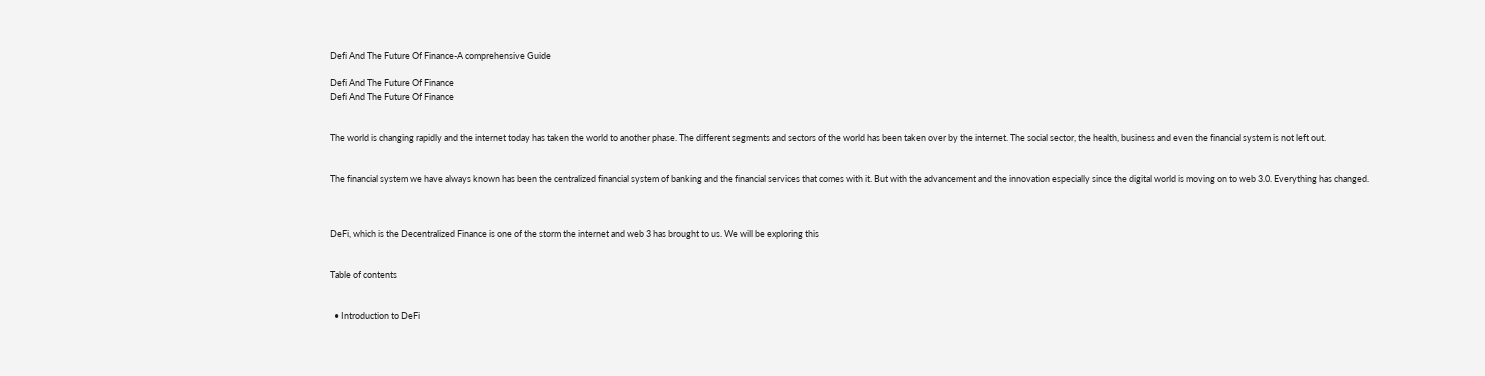Defi And The Future Of Finance-A comprehensive Guide

Defi And The Future Of Finance
Defi And The Future Of Finance


The world is changing rapidly and the internet today has taken the world to another phase. The different segments and sectors of the world has been taken over by the internet. The social sector, the health, business and even the financial system is not left out.


The financial system we have always known has been the centralized financial system of banking and the financial services that comes with it. But with the advancement and the innovation especially since the digital world is moving on to web 3.0. Everything has changed.



DeFi, which is the Decentralized Finance is one of the storm the internet and web 3 has brought to us. We will be exploring this


Table of contents


  • Introduction to DeFi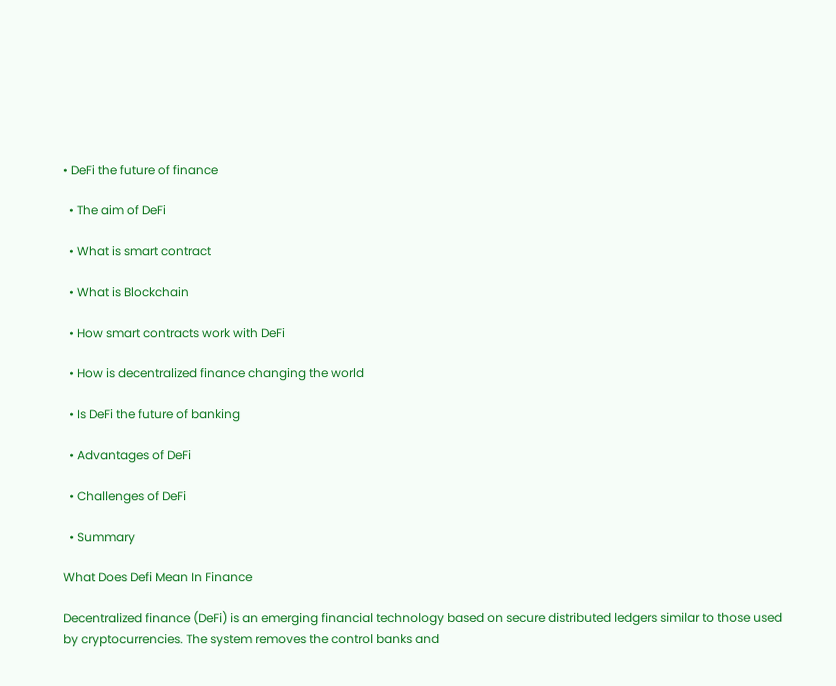• DeFi the future of finance

  • The aim of DeFi

  • What is smart contract

  • What is Blockchain

  • How smart contracts work with DeFi

  • How is decentralized finance changing the world

  • Is DeFi the future of banking

  • Advantages of DeFi

  • Challenges of DeFi

  • Summary

What Does Defi Mean In Finance

Decentralized finance (DeFi) is an emerging financial technology based on secure distributed ledgers similar to those used by cryptocurrencies. The system removes the control banks and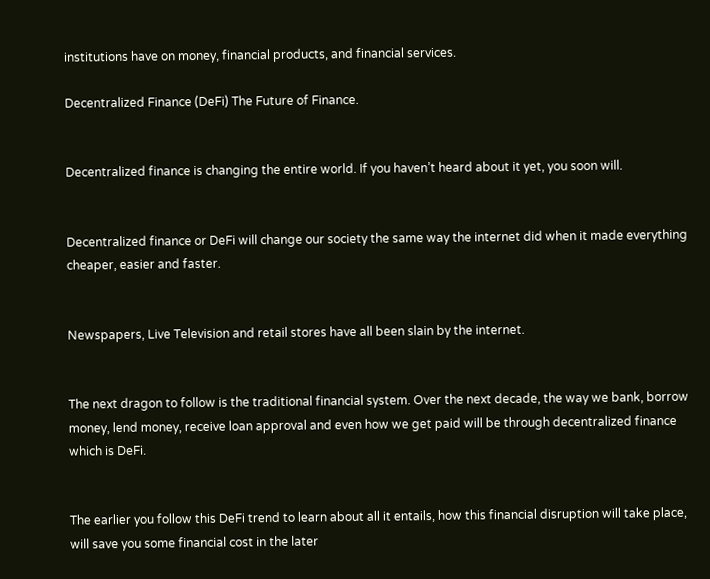institutions have on money, financial products, and financial services.

Decentralized Finance (DeFi) The Future of Finance.


Decentralized finance is changing the entire world. If you haven’t heard about it yet, you soon will.


Decentralized finance or DeFi will change our society the same way the internet did when it made everything cheaper, easier and faster.


Newspapers, Live Television and retail stores have all been slain by the internet.


The next dragon to follow is the traditional financial system. Over the next decade, the way we bank, borrow money, lend money, receive loan approval and even how we get paid will be through decentralized finance which is DeFi.


The earlier you follow this DeFi trend to learn about all it entails, how this financial disruption will take place, will save you some financial cost in the later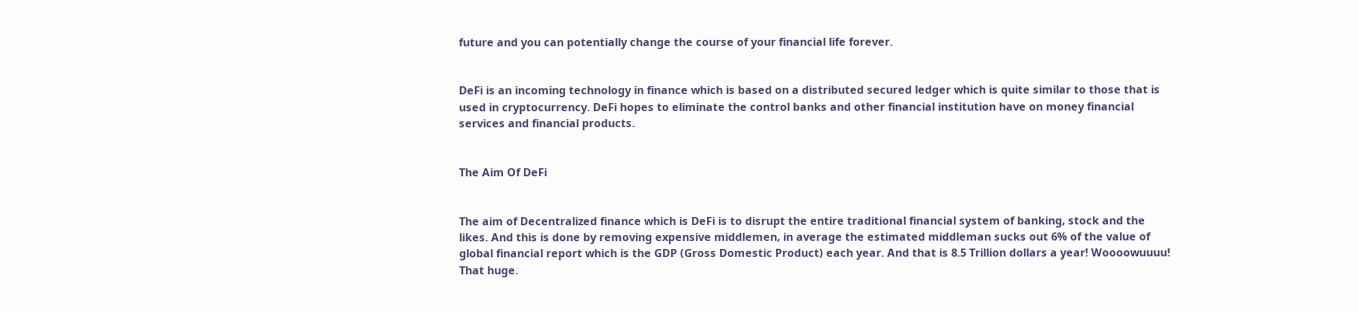future and you can potentially change the course of your financial life forever.


DeFi is an incoming technology in finance which is based on a distributed secured ledger which is quite similar to those that is used in cryptocurrency. DeFi hopes to eliminate the control banks and other financial institution have on money financial services and financial products.


The Aim Of DeFi


The aim of Decentralized finance which is DeFi is to disrupt the entire traditional financial system of banking, stock and the likes. And this is done by removing expensive middlemen, in average the estimated middleman sucks out 6% of the value of global financial report which is the GDP (Gross Domestic Product) each year. And that is 8.5 Trillion dollars a year! Woooowuuuu! That huge.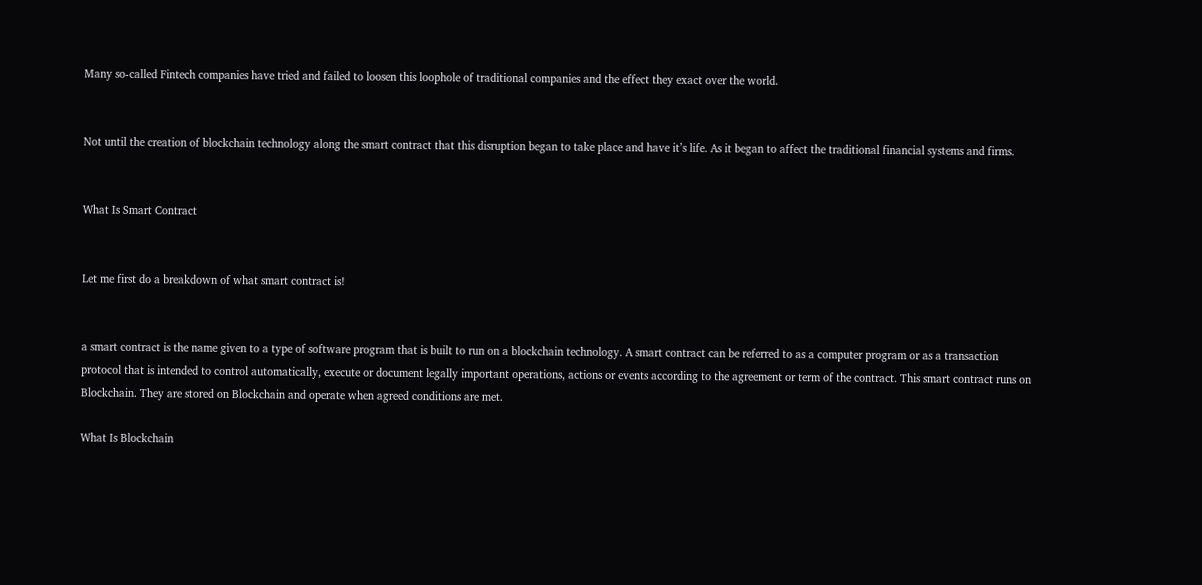Many so-called Fintech companies have tried and failed to loosen this loophole of traditional companies and the effect they exact over the world.


Not until the creation of blockchain technology along the smart contract that this disruption began to take place and have it’s life. As it began to affect the traditional financial systems and firms.


What Is Smart Contract


Let me first do a breakdown of what smart contract is!


a smart contract is the name given to a type of software program that is built to run on a blockchain technology. A smart contract can be referred to as a computer program or as a transaction protocol that is intended to control automatically, execute or document legally important operations, actions or events according to the agreement or term of the contract. This smart contract runs on Blockchain. They are stored on Blockchain and operate when agreed conditions are met.

What Is Blockchain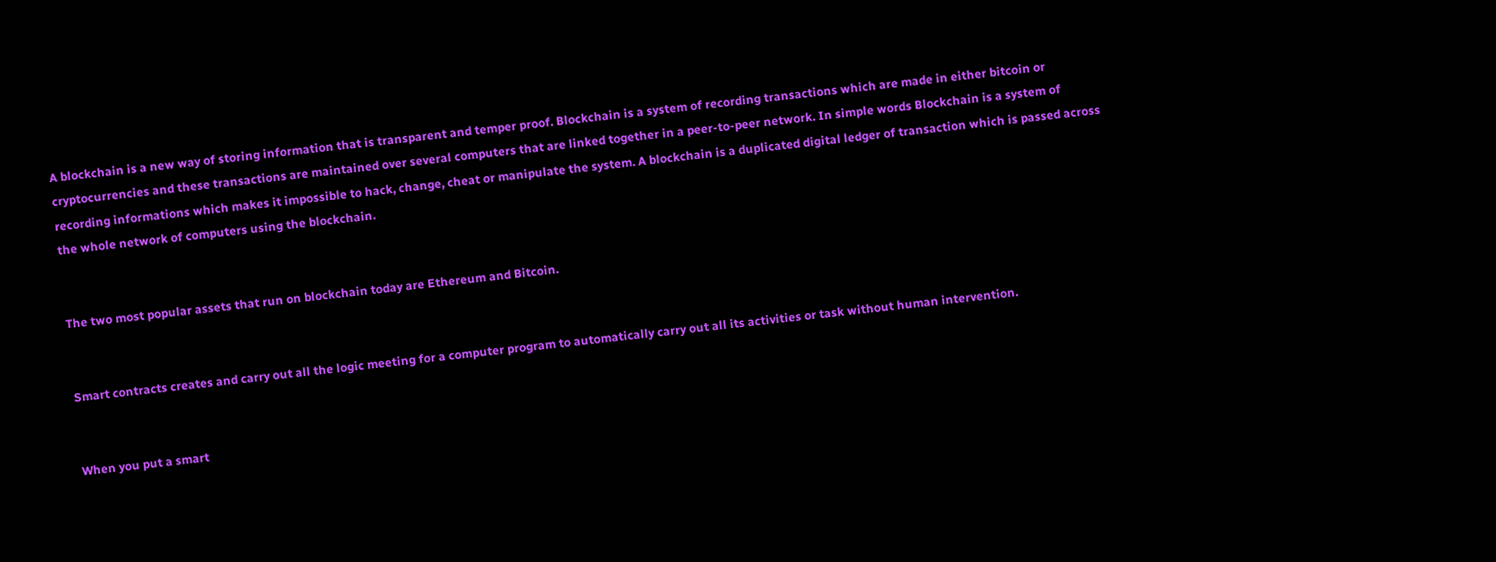A blockchain is a new way of storing information that is transparent and temper proof. Blockchain is a system of recording transactions which are made in either bitcoin or cryptocurrencies and these transactions are maintained over several computers that are linked together in a peer-to-peer network. In simple words Blockchain is a system of recording informations which makes it impossible to hack, change, cheat or manipulate the system. A blockchain is a duplicated digital ledger of transaction which is passed across the whole network of computers using the blockchain.


The two most popular assets that run on blockchain today are Ethereum and Bitcoin.


Smart contracts creates and carry out all the logic meeting for a computer program to automatically carry out all its activities or task without human intervention.


When you put a smart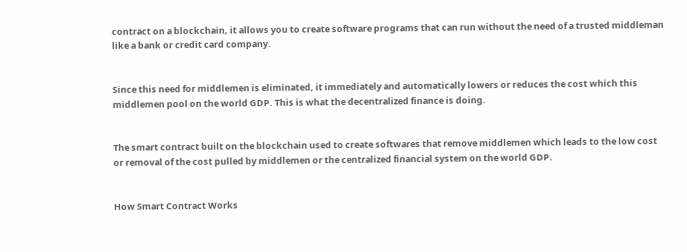contract on a blockchain, it allows you to create software programs that can run without the need of a trusted middleman like a bank or credit card company.


Since this need for middlemen is eliminated, it immediately and automatically lowers or reduces the cost which this middlemen pool on the world GDP. This is what the decentralized finance is doing.


The smart contract built on the blockchain used to create softwares that remove middlemen which leads to the low cost or removal of the cost pulled by middlemen or the centralized financial system on the world GDP.


How Smart Contract Works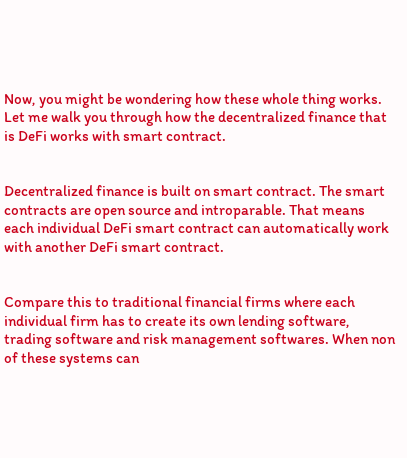Now, you might be wondering how these whole thing works. Let me walk you through how the decentralized finance that is DeFi works with smart contract.


Decentralized finance is built on smart contract. The smart contracts are open source and introparable. That means each individual DeFi smart contract can automatically work with another DeFi smart contract.


Compare this to traditional financial firms where each individual firm has to create its own lending software, trading software and risk management softwares. When non of these systems can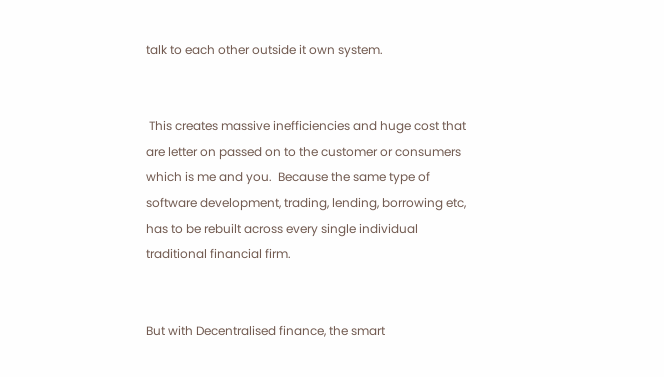talk to each other outside it own system.


 This creates massive inefficiencies and huge cost that are letter on passed on to the customer or consumers which is me and you.  Because the same type of software development, trading, lending, borrowing etc, has to be rebuilt across every single individual traditional financial firm.


But with Decentralised finance, the smart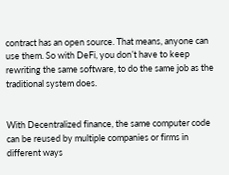contract has an open source. That means, anyone can use them. So with DeFi, you don’t have to keep rewriting the same software, to do the same job as the traditional system does.


With Decentralized finance, the same computer code can be reused by multiple companies or firms in different ways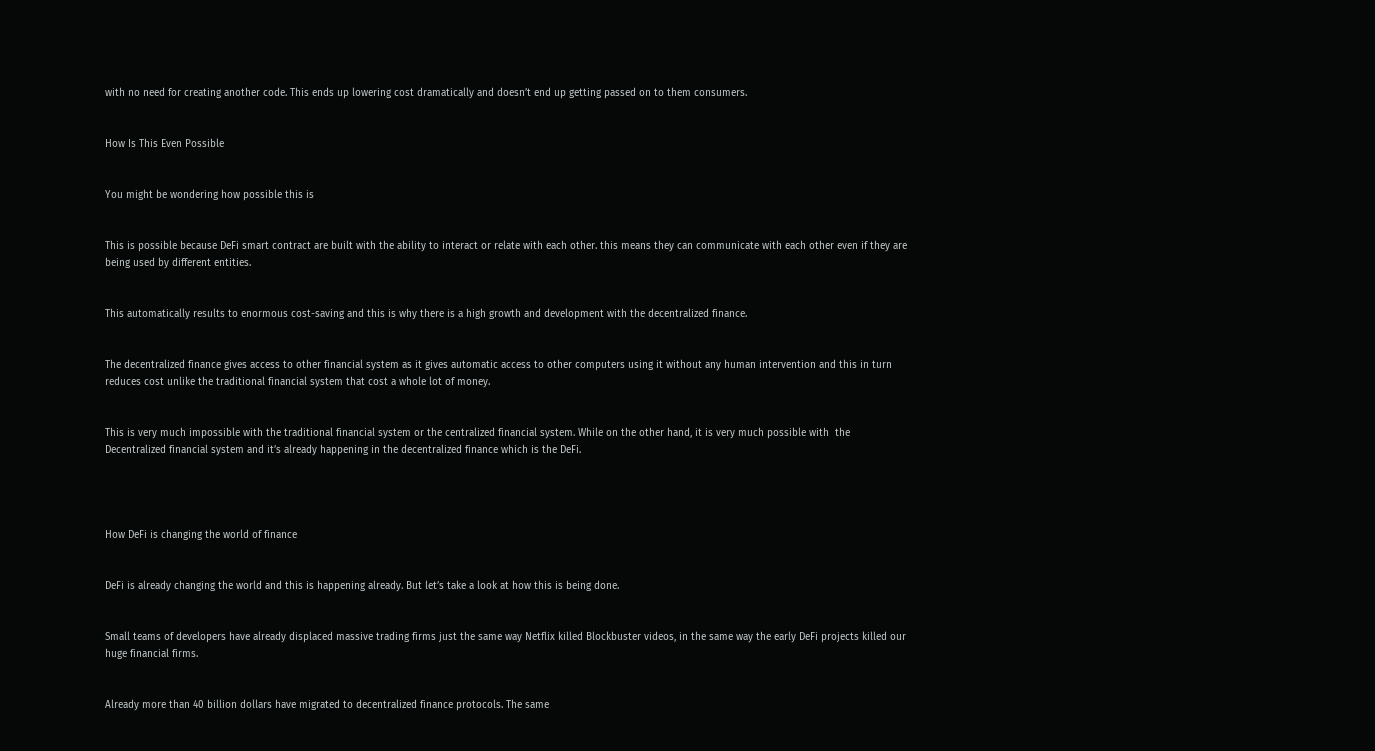with no need for creating another code. This ends up lowering cost dramatically and doesn’t end up getting passed on to them consumers.


How Is This Even Possible


You might be wondering how possible this is


This is possible because DeFi smart contract are built with the ability to interact or relate with each other. this means they can communicate with each other even if they are being used by different entities.


This automatically results to enormous cost-saving and this is why there is a high growth and development with the decentralized finance.


The decentralized finance gives access to other financial system as it gives automatic access to other computers using it without any human intervention and this in turn reduces cost unlike the traditional financial system that cost a whole lot of money.


This is very much impossible with the traditional financial system or the centralized financial system. While on the other hand, it is very much possible with  the Decentralized financial system and it’s already happening in the decentralized finance which is the DeFi.




How DeFi is changing the world of finance


DeFi is already changing the world and this is happening already. But let’s take a look at how this is being done.


Small teams of developers have already displaced massive trading firms just the same way Netflix killed Blockbuster videos, in the same way the early DeFi projects killed our huge financial firms.


Already more than 40 billion dollars have migrated to decentralized finance protocols. The same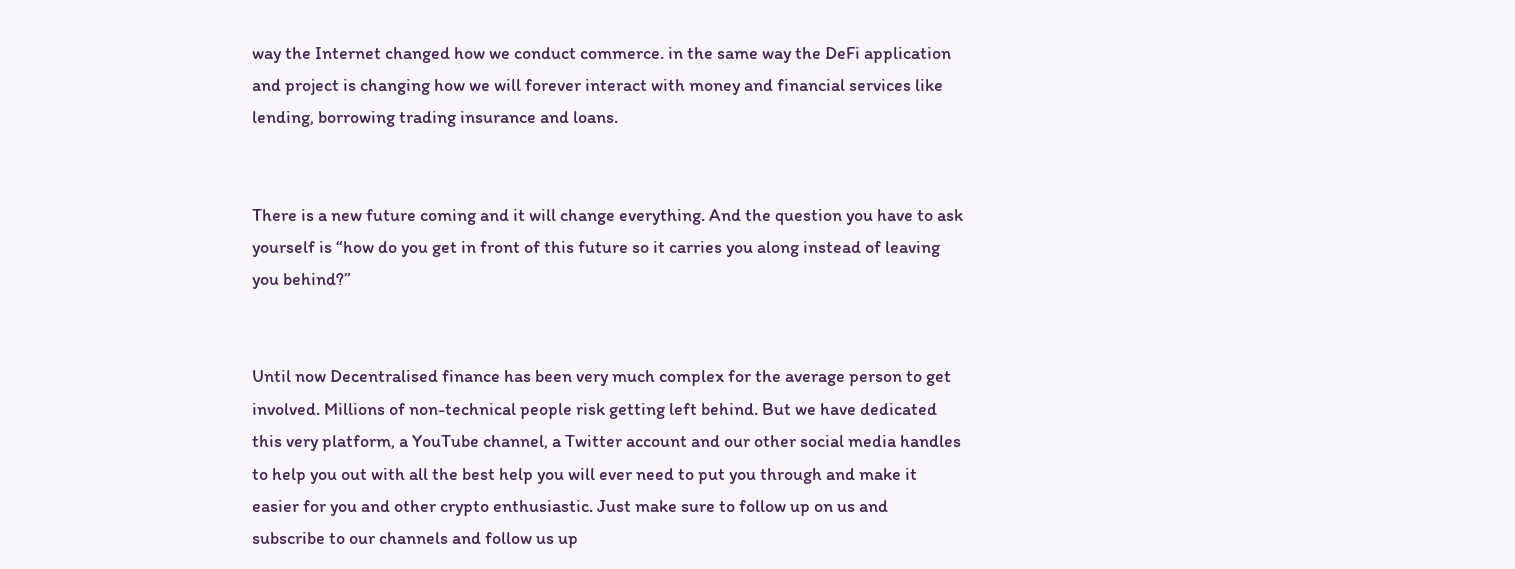way the Internet changed how we conduct commerce. in the same way the DeFi application and project is changing how we will forever interact with money and financial services like lending, borrowing trading insurance and loans.


There is a new future coming and it will change everything. And the question you have to ask yourself is “how do you get in front of this future so it carries you along instead of leaving you behind?”


Until now Decentralised finance has been very much complex for the average person to get involved. Millions of non-technical people risk getting left behind. But we have dedicated this very platform, a YouTube channel, a Twitter account and our other social media handles to help you out with all the best help you will ever need to put you through and make it easier for you and other crypto enthusiastic. Just make sure to follow up on us and subscribe to our channels and follow us up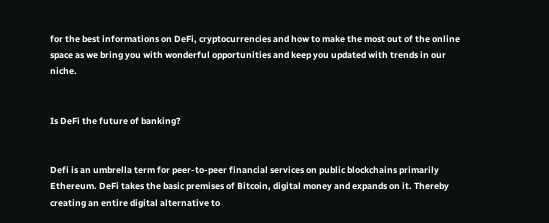for the best informations on DeFi, cryptocurrencies and how to make the most out of the online space as we bring you with wonderful opportunities and keep you updated with trends in our niche.


Is DeFi the future of banking?


Defi is an umbrella term for peer-to-peer financial services on public blockchains primarily Ethereum. DeFi takes the basic premises of Bitcoin, digital money and expands on it. Thereby creating an entire digital alternative to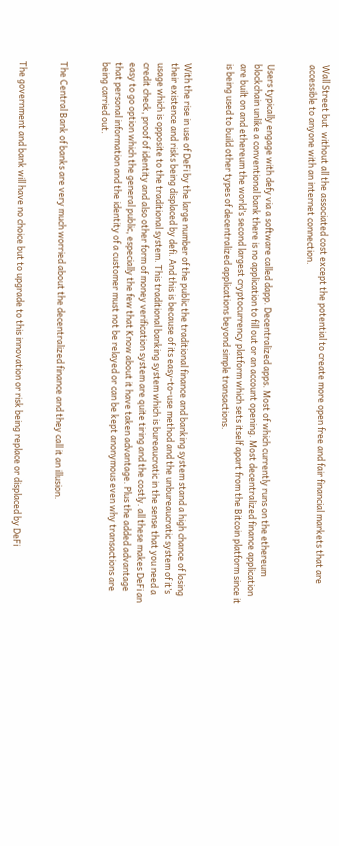Wall Street but  without all the associated cost except the potential to create more open free and fair financial markets that are accessible to anyone with an internet connection.


Users typically engage with defy via a software called dapp. Decentralized apps. Most of which currently runs on the ethereum blockchain unlike a conventional bank there is no application to fill out or an account opening. Most decentralized finance application are built on and ethereum the world’s second largest cryptocurrency platform which sets itself apart from the Bitcoin platform since it is being used to build other types of decentralized applications beyond simple transactions.


With the rise in use of DeFi by the large number of the public the traditional finance and banking system stand a high chance of losing their existence and risks being displaced by defi. And this is because of its easy-to-use method and the unbureaucratic system of it’s usage which is opposite to the traditional system. This traditional banking system which is bureaucratic in the sense that you need a credit check, proof of identity and also other form of money verification system are quite tiring and the costly. all these makes DeFi an easy to go option which the general public, especially the few that Know about it have taken advantage. Plus the added advantage that personal information and the identity of a customer must not be relayed or can be kept anonymous even why transactions are being carried out.


The Central Bank of banks are very much worried about the decentralized finance and they call it an illusion.


The government and bank will have no choice but to upgrade to this innovation or risk being replace or displaced by DeFi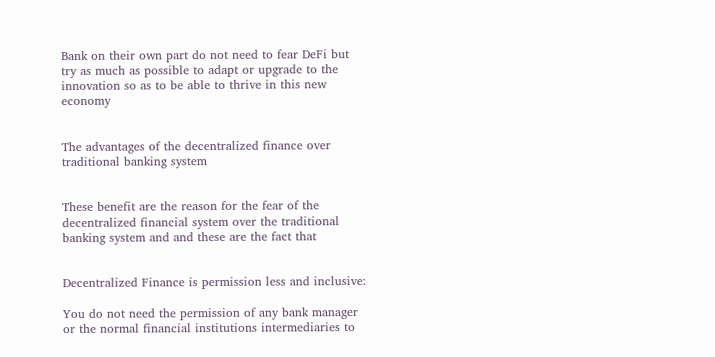Bank on their own part do not need to fear DeFi but try as much as possible to adapt or upgrade to the innovation so as to be able to thrive in this new economy


The advantages of the decentralized finance over traditional banking system


These benefit are the reason for the fear of the decentralized financial system over the traditional banking system and and these are the fact that


Decentralized Finance is permission less and inclusive:

You do not need the permission of any bank manager or the normal financial institutions intermediaries to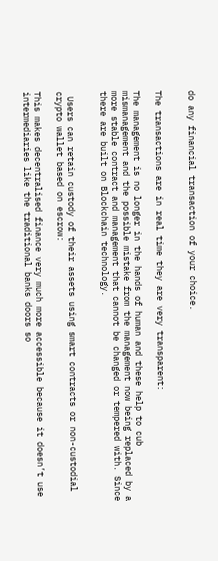do any financial transaction of your choice.


The transactions are in real time they are very transparent:

The management is no longer in the hands of human and these help to cub mismanagement and the possible mistake from the management now being replaced by a more stable contract and management that cannot be changed or tempered with. Since there are built on Blockchain technology.


 Users can retain custody of their assets using smart contracts or non-custodial crypto wallet based on escrow:

This makes decentralised finance very much more accessible because it doesn’t use intermediaries like the traditional banks doors so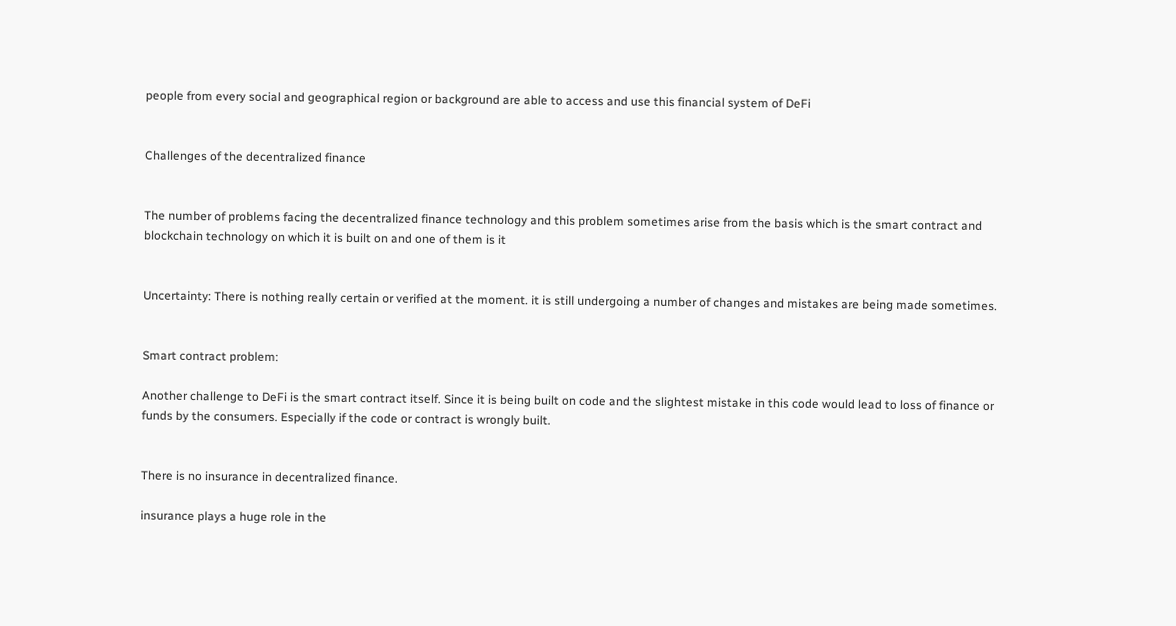people from every social and geographical region or background are able to access and use this financial system of DeFi


Challenges of the decentralized finance


The number of problems facing the decentralized finance technology and this problem sometimes arise from the basis which is the smart contract and blockchain technology on which it is built on and one of them is it


Uncertainty: There is nothing really certain or verified at the moment. it is still undergoing a number of changes and mistakes are being made sometimes.


Smart contract problem:

Another challenge to DeFi is the smart contract itself. Since it is being built on code and the slightest mistake in this code would lead to loss of finance or funds by the consumers. Especially if the code or contract is wrongly built.


There is no insurance in decentralized finance.

insurance plays a huge role in the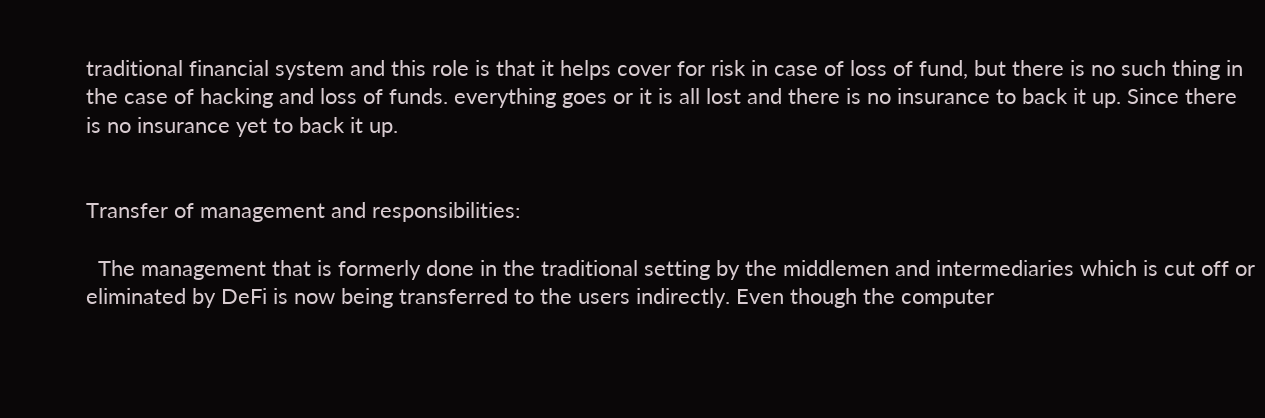traditional financial system and this role is that it helps cover for risk in case of loss of fund, but there is no such thing in the case of hacking and loss of funds. everything goes or it is all lost and there is no insurance to back it up. Since there is no insurance yet to back it up.


Transfer of management and responsibilities:

  The management that is formerly done in the traditional setting by the middlemen and intermediaries which is cut off or eliminated by DeFi is now being transferred to the users indirectly. Even though the computer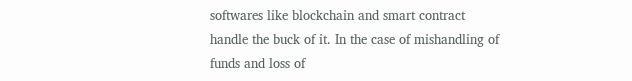softwares like blockchain and smart contract handle the buck of it. In the case of mishandling of funds and loss of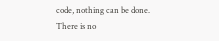code, nothing can be done. There is no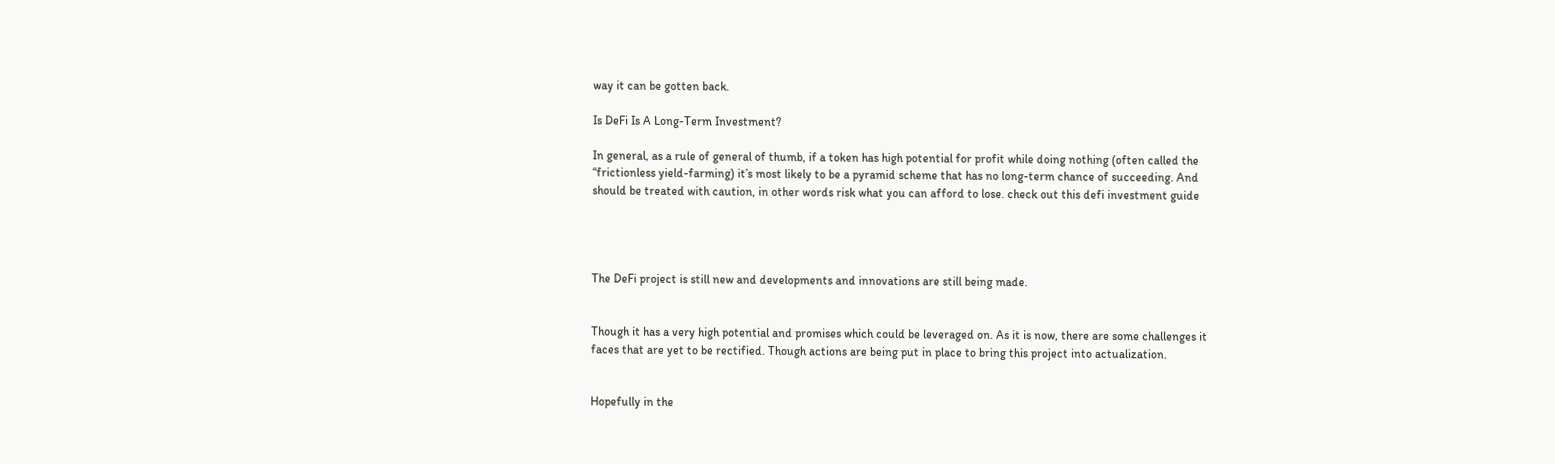way it can be gotten back.

Is DeFi Is A Long-Term Investment?

In general, as a rule of general of thumb, if a token has high potential for profit while doing nothing (often called the “frictionless yield-farming) it’s most likely to be a pyramid scheme that has no long-term chance of succeeding. And should be treated with caution, in other words risk what you can afford to lose. check out this defi investment guide




The DeFi project is still new and developments and innovations are still being made.


Though it has a very high potential and promises which could be leveraged on. As it is now, there are some challenges it faces that are yet to be rectified. Though actions are being put in place to bring this project into actualization.


Hopefully in the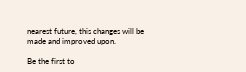nearest future, this changes will be made and improved upon.

Be the first to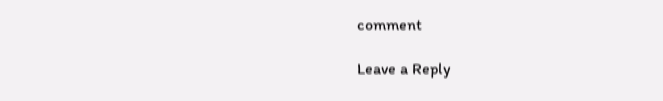comment

Leave a Reply